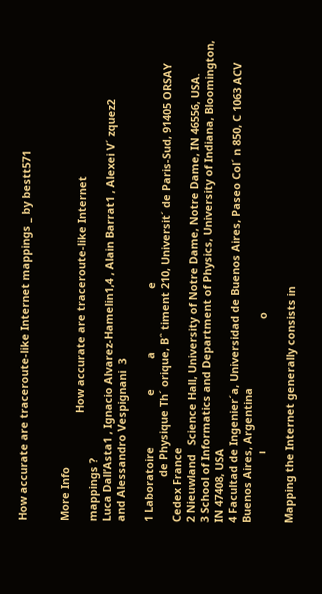How accurate are traceroute-like Internet mappings _ by bestt571


More Info
                                    How accurate are traceroute-like Internet
mappings ?
Luca Dall’Asta1 , Ignacio Alvarez-Hamelin1,4 , Alain Barrat1 , Alexei V´ zquez2
and Alessandro Vespignani  3

1 Laboratoire                 e          a                     e
               de Physique Th´ orique, Bˆ timent 210, Universit´ de Paris-Sud, 91405 ORSAY Cedex France
2 Nieuwland   Science Hall, University of Notre Dame, Notre Dame, IN 46556, USA.
3 School of Informatics and Department of Physics, University of Indiana, Bloomington, IN 47408, USA
4 Facultad de Ingenier´a, Universidad de Buenos Aires, Paseo Col´ n 850, C 1063 ACV Buenos Aires, Argentina
                       ı                                            o

Mapping the Internet generally consists in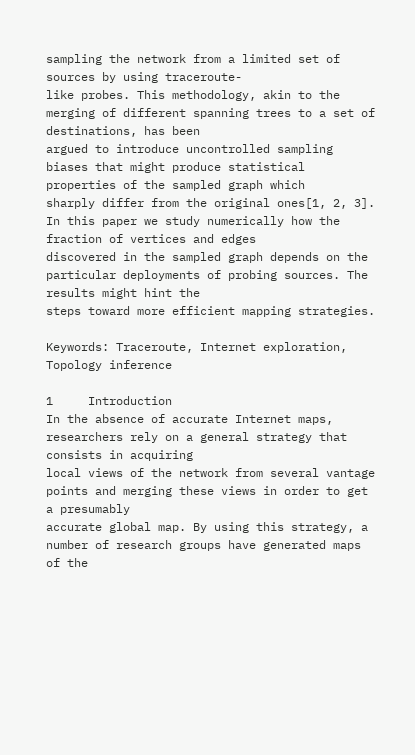sampling the network from a limited set of sources by using traceroute-
like probes. This methodology, akin to the merging of different spanning trees to a set of destinations, has been
argued to introduce uncontrolled sampling biases that might produce statistical properties of the sampled graph which
sharply differ from the original ones[1, 2, 3]. In this paper we study numerically how the fraction of vertices and edges
discovered in the sampled graph depends on the particular deployments of probing sources. The results might hint the
steps toward more efficient mapping strategies.

Keywords: Traceroute, Internet exploration, Topology inference

1     Introduction
In the absence of accurate Internet maps, researchers rely on a general strategy that consists in acquiring
local views of the network from several vantage points and merging these views in order to get a presumably
accurate global map. By using this strategy, a number of research groups have generated maps of the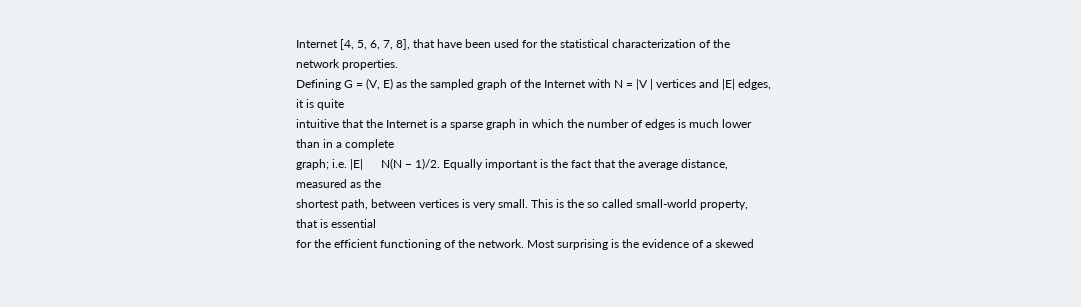Internet [4, 5, 6, 7, 8], that have been used for the statistical characterization of the network properties.
Defining G = (V, E) as the sampled graph of the Internet with N = |V | vertices and |E| edges, it is quite
intuitive that the Internet is a sparse graph in which the number of edges is much lower than in a complete
graph; i.e. |E|      N(N − 1)/2. Equally important is the fact that the average distance, measured as the
shortest path, between vertices is very small. This is the so called small-world property, that is essential
for the efficient functioning of the network. Most surprising is the evidence of a skewed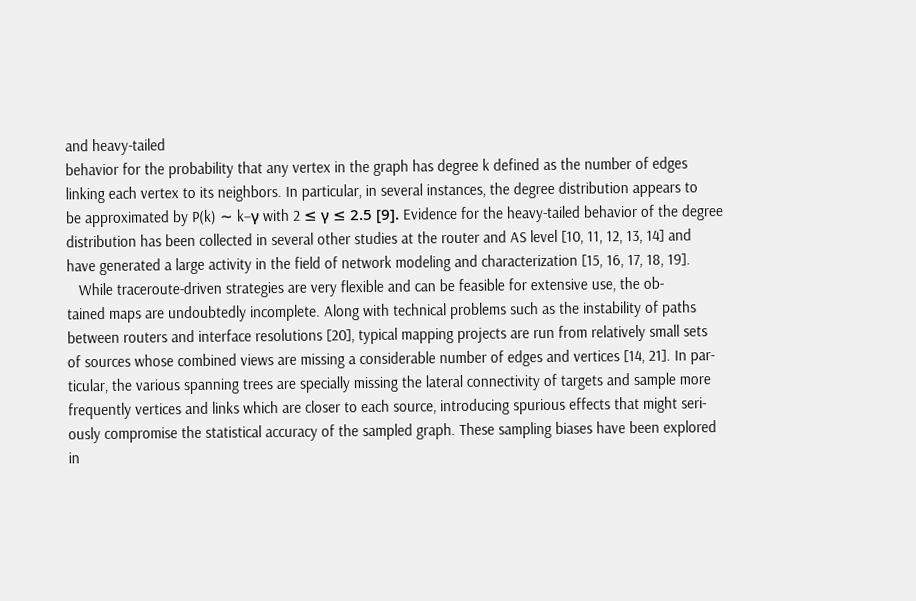and heavy-tailed
behavior for the probability that any vertex in the graph has degree k defined as the number of edges
linking each vertex to its neighbors. In particular, in several instances, the degree distribution appears to
be approximated by P(k) ∼ k−γ with 2 ≤ γ ≤ 2.5 [9]. Evidence for the heavy-tailed behavior of the degree
distribution has been collected in several other studies at the router and AS level [10, 11, 12, 13, 14] and
have generated a large activity in the field of network modeling and characterization [15, 16, 17, 18, 19].
   While traceroute-driven strategies are very flexible and can be feasible for extensive use, the ob-
tained maps are undoubtedly incomplete. Along with technical problems such as the instability of paths
between routers and interface resolutions [20], typical mapping projects are run from relatively small sets
of sources whose combined views are missing a considerable number of edges and vertices [14, 21]. In par-
ticular, the various spanning trees are specially missing the lateral connectivity of targets and sample more
frequently vertices and links which are closer to each source, introducing spurious effects that might seri-
ously compromise the statistical accuracy of the sampled graph. These sampling biases have been explored
in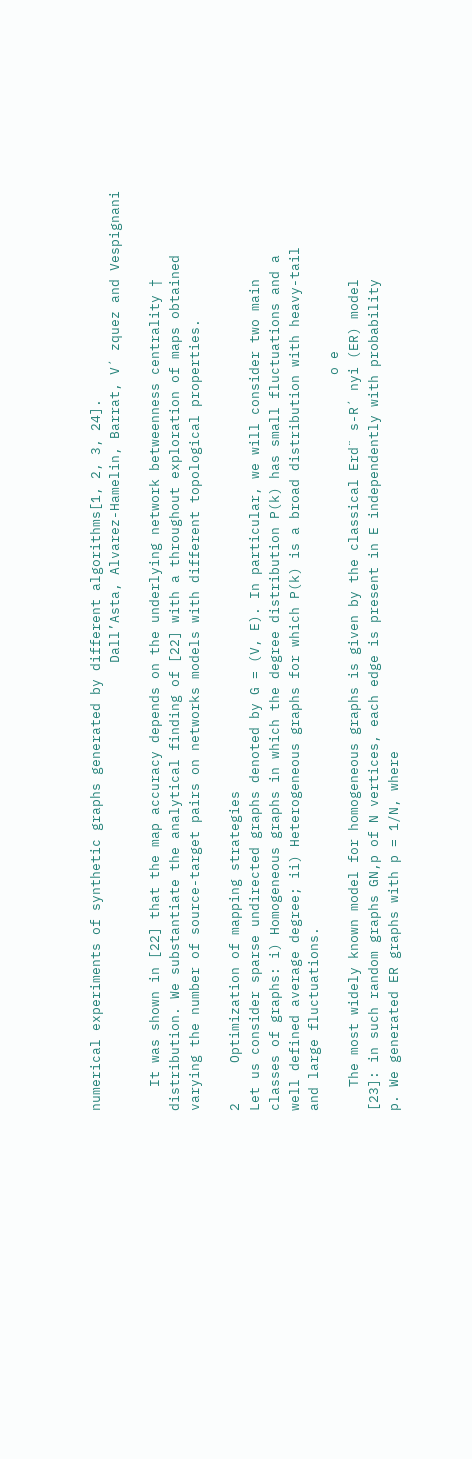numerical experiments of synthetic graphs generated by different algorithms[1, 2, 3, 24].
                                                        Dall’Asta, Alvarez-Hamelin, Barrat, V´ zquez and Vespignani

   It was shown in [22] that the map accuracy depends on the underlying network betweenness centrality †
distribution. We substantiate the analytical finding of [22] with a throughout exploration of maps obtained
varying the number of source-target pairs on networks models with different topological properties.

2     Optimization of mapping strategies
Let us consider sparse undirected graphs denoted by G = (V, E). In particular, we will consider two main
classes of graphs: i) Homogeneous graphs in which the degree distribution P(k) has small fluctuations and a
well defined average degree; ii) Heterogeneous graphs for which P(k) is a broad distribution with heavy-tail
and large fluctuations.
                                                                                            o e
   The most widely known model for homogeneous graphs is given by the classical Erd¨ s-R´ nyi (ER) model
[23]: in such random graphs GN,p of N vertices, each edge is present in E independently with probability
p. We generated ER graphs with p = 1/N, where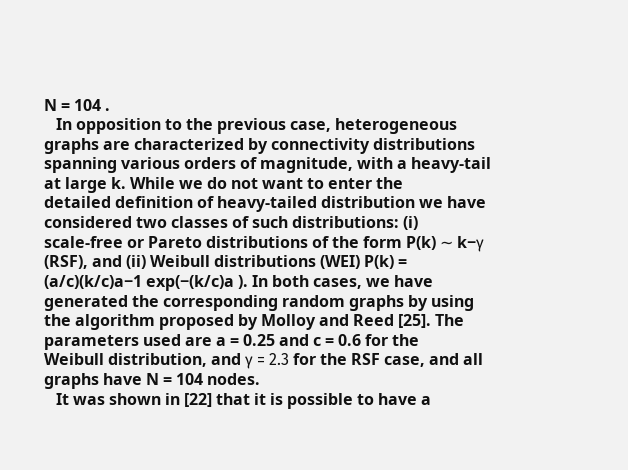N = 104 .
   In opposition to the previous case, heterogeneous graphs are characterized by connectivity distributions
spanning various orders of magnitude, with a heavy-tail at large k. While we do not want to enter the
detailed definition of heavy-tailed distribution we have considered two classes of such distributions: (i)
scale-free or Pareto distributions of the form P(k) ∼ k−γ (RSF), and (ii) Weibull distributions (WEI) P(k) =
(a/c)(k/c)a−1 exp(−(k/c)a ). In both cases, we have generated the corresponding random graphs by using
the algorithm proposed by Molloy and Reed [25]. The parameters used are a = 0.25 and c = 0.6 for the
Weibull distribution, and γ = 2.3 for the RSF case, and all graphs have N = 104 nodes.
   It was shown in [22] that it is possible to have a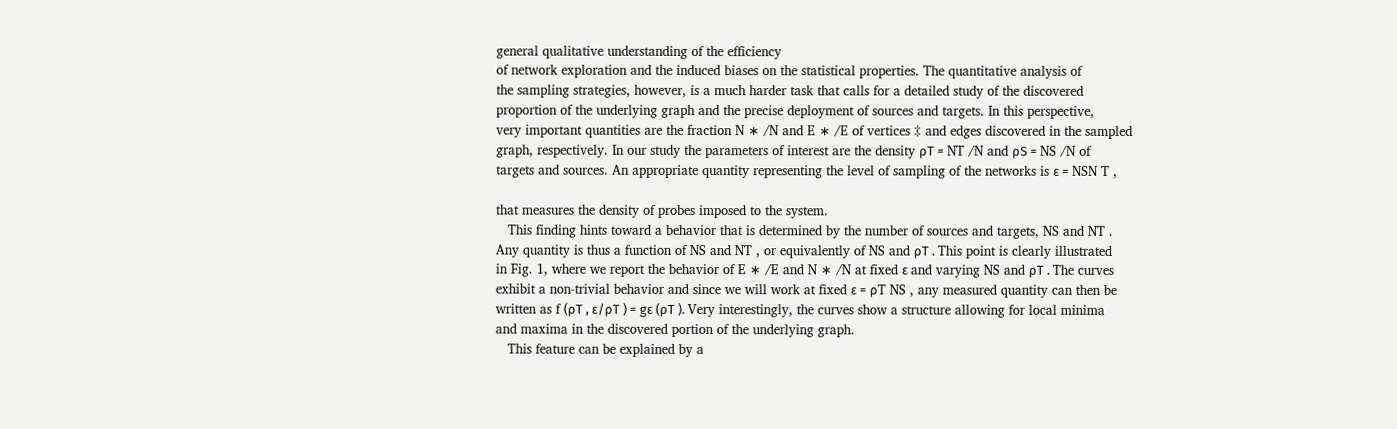general qualitative understanding of the efficiency
of network exploration and the induced biases on the statistical properties. The quantitative analysis of
the sampling strategies, however, is a much harder task that calls for a detailed study of the discovered
proportion of the underlying graph and the precise deployment of sources and targets. In this perspective,
very important quantities are the fraction N ∗ /N and E ∗ /E of vertices ‡ and edges discovered in the sampled
graph, respectively. In our study the parameters of interest are the density ρT = NT /N and ρS = NS /N of
targets and sources. An appropriate quantity representing the level of sampling of the networks is ε = NSN T ,

that measures the density of probes imposed to the system.
   This finding hints toward a behavior that is determined by the number of sources and targets, NS and NT .
Any quantity is thus a function of NS and NT , or equivalently of NS and ρT . This point is clearly illustrated
in Fig. 1, where we report the behavior of E ∗ /E and N ∗ /N at fixed ε and varying NS and ρT . The curves
exhibit a non-trivial behavior and since we will work at fixed ε = ρT NS , any measured quantity can then be
written as f (ρT , ε/ρT ) = gε (ρT ). Very interestingly, the curves show a structure allowing for local minima
and maxima in the discovered portion of the underlying graph.
   This feature can be explained by a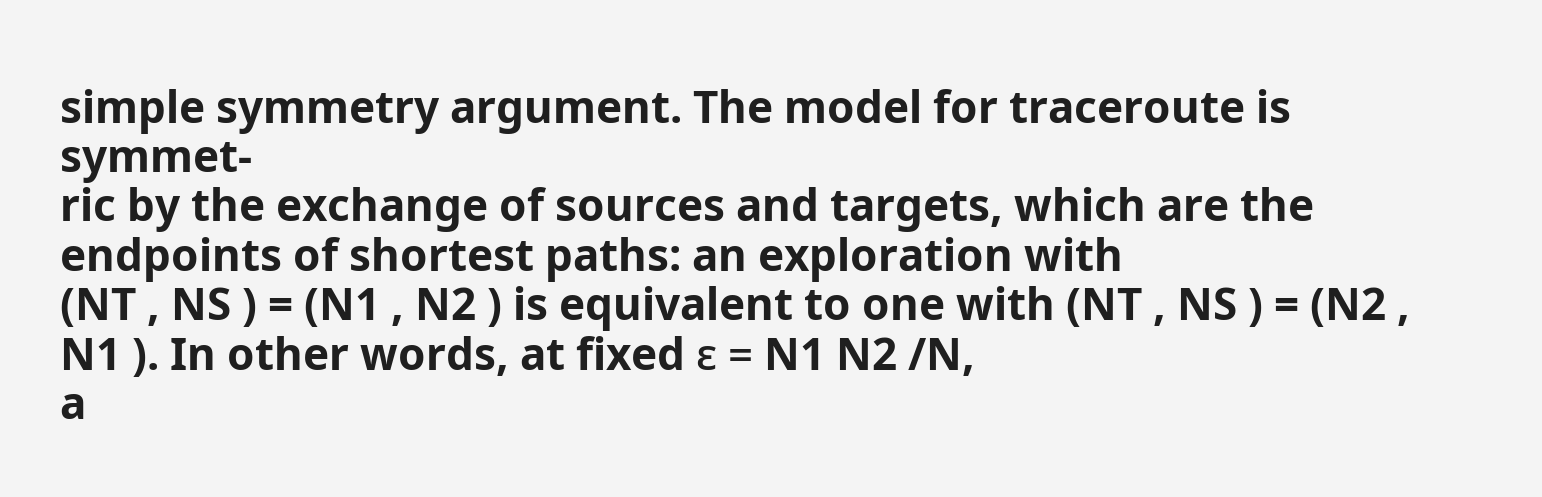simple symmetry argument. The model for traceroute is symmet-
ric by the exchange of sources and targets, which are the endpoints of shortest paths: an exploration with
(NT , NS ) = (N1 , N2 ) is equivalent to one with (NT , NS ) = (N2 , N1 ). In other words, at fixed ε = N1 N2 /N,
a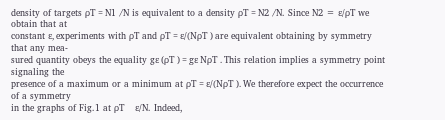density of targets ρT = N1 /N is equivalent to a density ρT = N2 /N. Since N2 = ε/ρT we obtain that at
constant ε, experiments with ρT and ρT = ε/(NρT ) are equivalent obtaining by symmetry that any mea-
sured quantity obeys the equality gε (ρT ) = gε NρT . This relation implies a symmetry point signaling the
presence of a maximum or a minimum at ρT = ε/(NρT ). We therefore expect the occurrence of a symmetry
in the graphs of Fig.1 at ρT     ε/N. Indeed,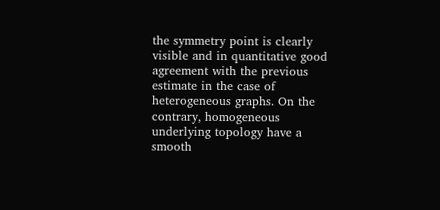the symmetry point is clearly visible and in quantitative good
agreement with the previous estimate in the case of heterogeneous graphs. On the contrary, homogeneous
underlying topology have a smooth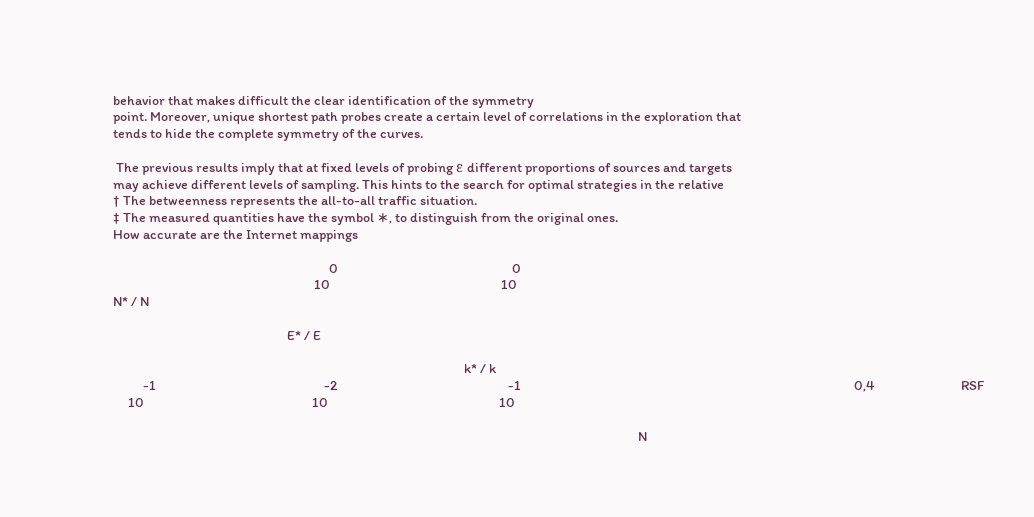behavior that makes difficult the clear identification of the symmetry
point. Moreover, unique shortest path probes create a certain level of correlations in the exploration that
tends to hide the complete symmetry of the curves.

 The previous results imply that at fixed levels of probing ε different proportions of sources and targets
may achieve different levels of sampling. This hints to the search for optimal strategies in the relative
† The betweenness represents the all-to-all traffic situation.
‡ The measured quantities have the symbol ∗, to distinguish from the original ones.
How accurate are the Internet mappings

                                                                        0                                                          0
                                                                   10                                                         10
N* / N

                                                          E* / E

                                                                                                                     k* / k
          -1                                                        -2                                                         -1                                                                                                               0,4                             RSF
     10                                                        10                                                         10

                                                                                                                                                                               N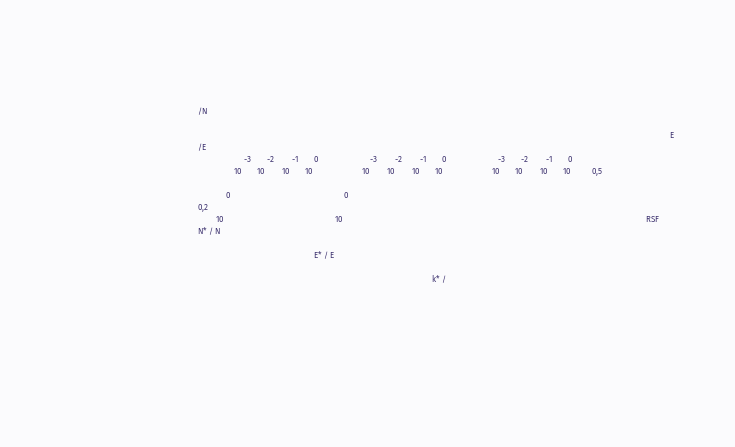/N

                                                                                                                                                                                                                                            E /E
                       -3        -2         -1        0                          -3         -2         -1        0                          -3        -2         -1        0
                  10        10         10        10                         10         10         10        10                         10        10         10        10           0,5

              0                                                         0                                                                                                                                                                       0,2
         10                                                        10                                                                                                                                                        RSF
N* / N

                                                          E* / E

                                                                                                                     k* /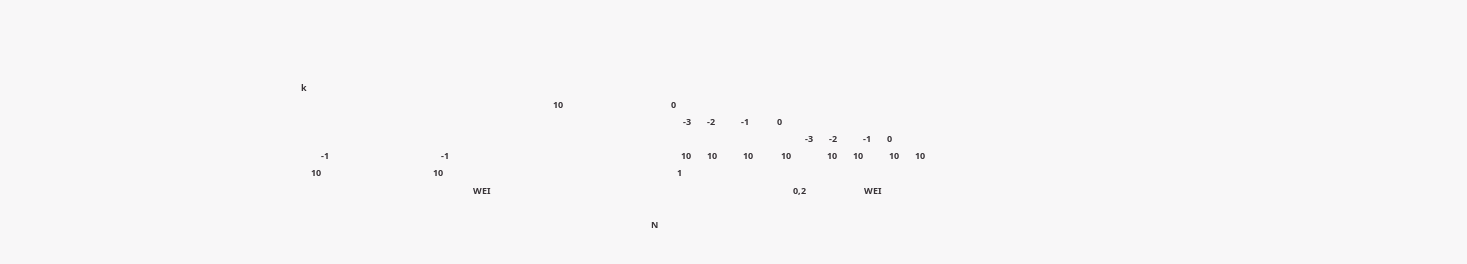k
                                                                                                                              10                                                      0
                                                                                                                                                                                               -3        -2             -1              0
                                                                                                                                                                                                                                                            -3        -2             -1        0
          -1                                                        -1                                                                                                                    10        10             10              10                  10        10             10        10
     10                                                        10                                                                                                                     1
                                                                                      WEI                                                                                                                                                       0,2                             WEI

                                                                                                                                                                               N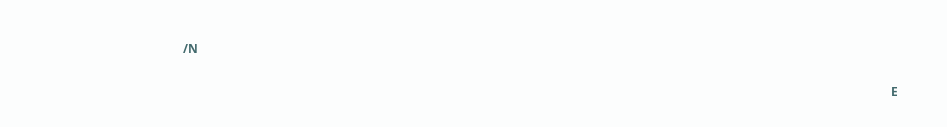/N

                                                                                                                                                                                                                                            E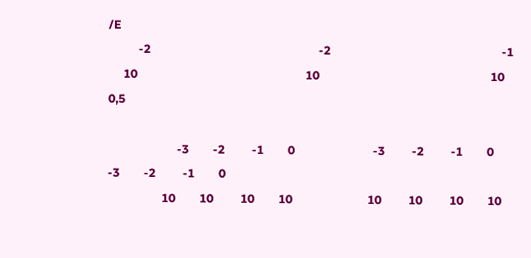/E
          -2                                                        -2                                                         -1
     10                                                        10                                                         10                                                       0,5

                       -3        -2         -1        0                          -3         -2         -1        0                          -3        -2         -1        0
                  10        10         10        10                         10         10         10        10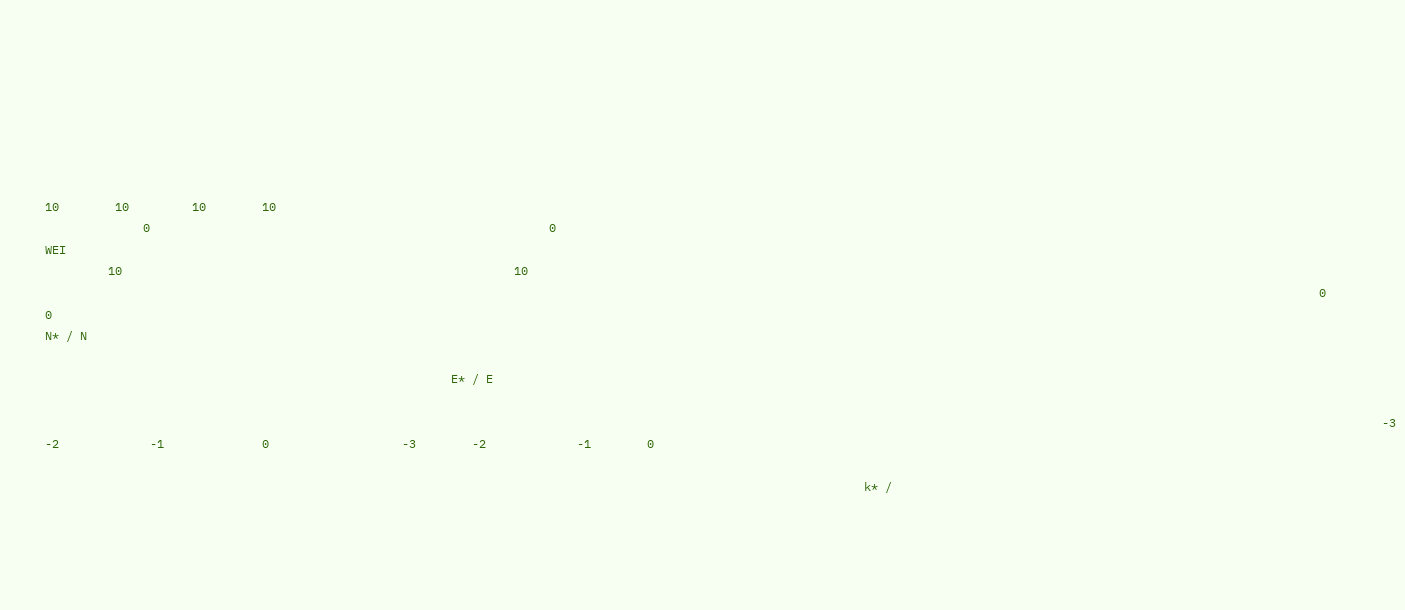10        10         10        10
              0                                                         0                                                                                                                                                    WEI
         10                                                        10
                                                                                                                                                                                      0                                                            0
N* / N

                                                          E* / E

                                                                                                                                                                                               -3        -2             -1              0                   -3        -2             -1        0

                                                                                                                     k* /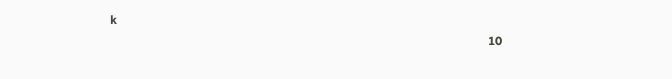k
                                                                                                                              10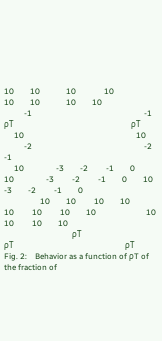10        10             10              10                  10        10             10        10
          -1                                                        -1                                                                                                                                        ρT                                                           ρT
     10                                                        10
          -2                                                        -2                                                         -1
     10                -3        -2         -1        0        10                -3         -2         -1        0        10                -3        -2         -1        0
                  10        10         10        10                         10         10         10        10                         10        10         10        10
                                  ρT                                                         ρT                                                        ρT                      Fig. 2:    Behavior as a function of ρT of the fraction of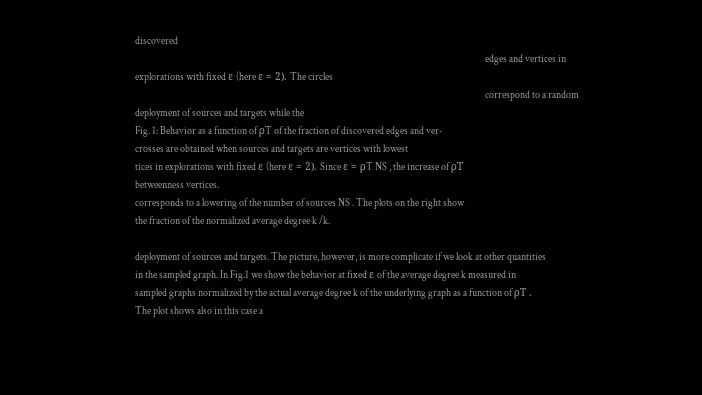discovered
                                                                                                                                                                               edges and vertices in explorations with fixed ε (here ε = 2). The circles
                                                                                                                                                                               correspond to a random deployment of sources and targets while the
Fig. 1: Behavior as a function of ρT of the fraction of discovered edges and ver-                                                                                              crosses are obtained when sources and targets are vertices with lowest
tices in explorations with fixed ε (here ε = 2). Since ε = ρT NS , the increase of ρT                                                                                           betweenness vertices.
corresponds to a lowering of the number of sources NS . The plots on the right show
the fraction of the normalized average degree k /k.

deployment of sources and targets. The picture, however, is more complicate if we look at other quantities
in the sampled graph. In Fig.1 we show the behavior at fixed ε of the average degree k measured in
sampled graphs normalized by the actual average degree k of the underlying graph as a function of ρT .
The plot shows also in this case a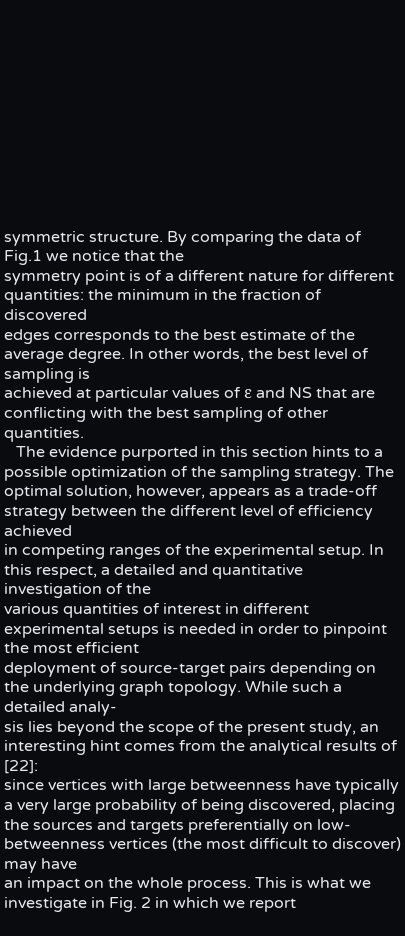symmetric structure. By comparing the data of Fig.1 we notice that the
symmetry point is of a different nature for different quantities: the minimum in the fraction of discovered
edges corresponds to the best estimate of the average degree. In other words, the best level of sampling is
achieved at particular values of ε and NS that are conflicting with the best sampling of other quantities.
   The evidence purported in this section hints to a possible optimization of the sampling strategy. The
optimal solution, however, appears as a trade-off strategy between the different level of efficiency achieved
in competing ranges of the experimental setup. In this respect, a detailed and quantitative investigation of the
various quantities of interest in different experimental setups is needed in order to pinpoint the most efficient
deployment of source-target pairs depending on the underlying graph topology. While such a detailed analy-
sis lies beyond the scope of the present study, an interesting hint comes from the analytical results of [22]:
since vertices with large betweenness have typically a very large probability of being discovered, placing
the sources and targets preferentially on low-betweenness vertices (the most difficult to discover) may have
an impact on the whole process. This is what we investigate in Fig. 2 in which we report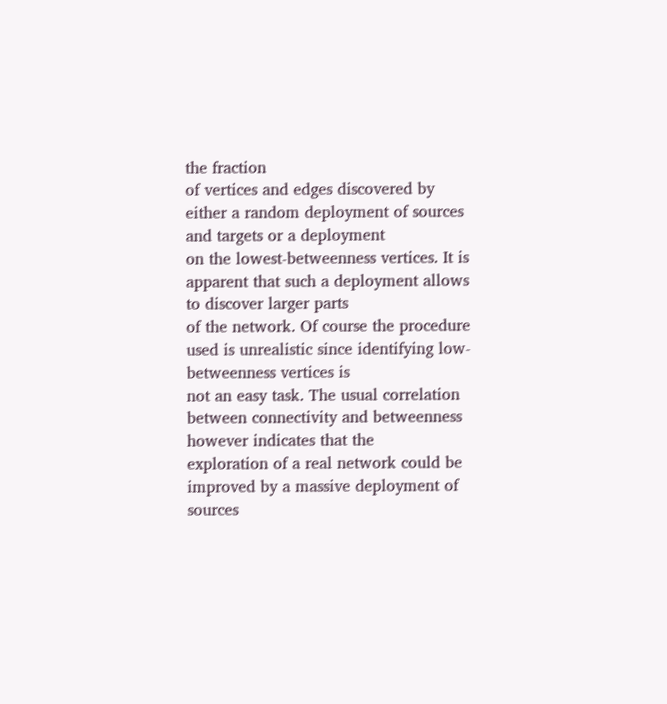the fraction
of vertices and edges discovered by either a random deployment of sources and targets or a deployment
on the lowest-betweenness vertices. It is apparent that such a deployment allows to discover larger parts
of the network. Of course the procedure used is unrealistic since identifying low-betweenness vertices is
not an easy task. The usual correlation between connectivity and betweenness however indicates that the
exploration of a real network could be improved by a massive deployment of sources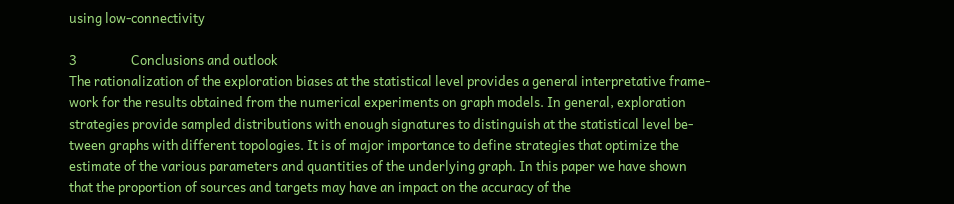using low-connectivity

3                  Conclusions and outlook
The rationalization of the exploration biases at the statistical level provides a general interpretative frame-
work for the results obtained from the numerical experiments on graph models. In general, exploration
strategies provide sampled distributions with enough signatures to distinguish at the statistical level be-
tween graphs with different topologies. It is of major importance to define strategies that optimize the
estimate of the various parameters and quantities of the underlying graph. In this paper we have shown
that the proportion of sources and targets may have an impact on the accuracy of the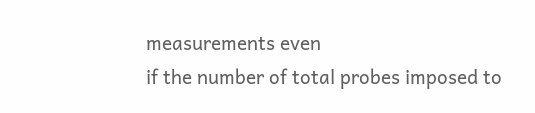measurements even
if the number of total probes imposed to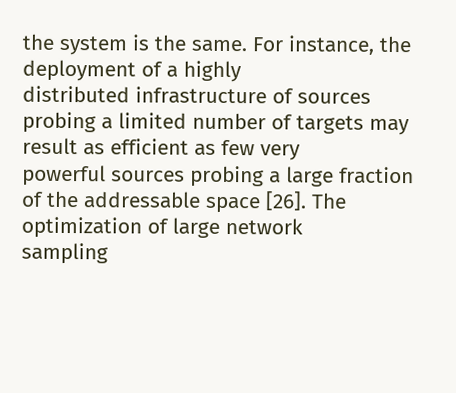the system is the same. For instance, the deployment of a highly
distributed infrastructure of sources probing a limited number of targets may result as efficient as few very
powerful sources probing a large fraction of the addressable space [26]. The optimization of large network
sampling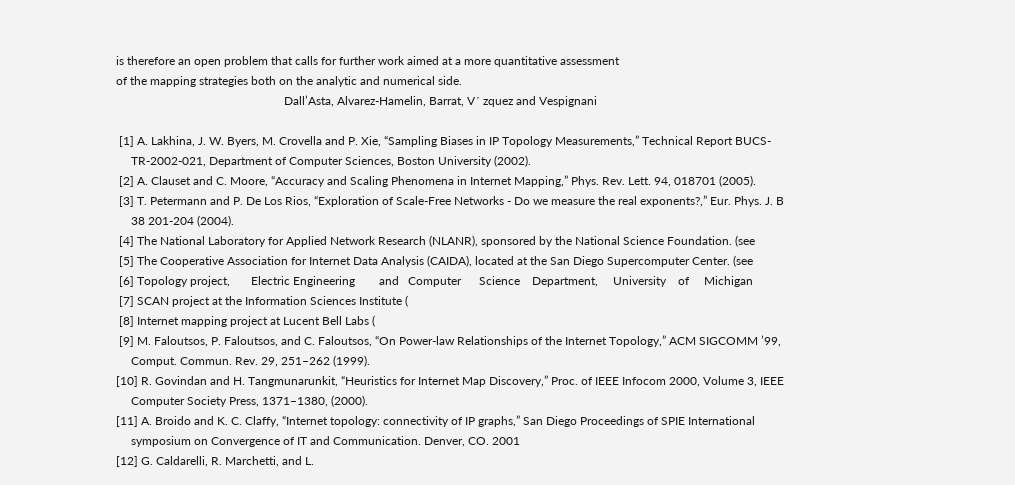is therefore an open problem that calls for further work aimed at a more quantitative assessment
of the mapping strategies both on the analytic and numerical side.
                                                        Dall’Asta, Alvarez-Hamelin, Barrat, V´ zquez and Vespignani

 [1] A. Lakhina, J. W. Byers, M. Crovella and P. Xie, “Sampling Biases in IP Topology Measurements,” Technical Report BUCS-
     TR-2002-021, Department of Computer Sciences, Boston University (2002).
 [2] A. Clauset and C. Moore, “Accuracy and Scaling Phenomena in Internet Mapping,” Phys. Rev. Lett. 94, 018701 (2005).
 [3] T. Petermann and P. De Los Rios, “Exploration of Scale-Free Networks - Do we measure the real exponents?,” Eur. Phys. J. B
     38 201-204 (2004).
 [4] The National Laboratory for Applied Network Research (NLANR), sponsored by the National Science Foundation. (see
 [5] The Cooperative Association for Internet Data Analysis (CAIDA), located at the San Diego Supercomputer Center. (see
 [6] Topology project,       Electric Engineering        and   Computer      Science    Department,     University    of     Michigan
 [7] SCAN project at the Information Sciences Institute (
 [8] Internet mapping project at Lucent Bell Labs (
 [9] M. Faloutsos, P. Faloutsos, and C. Faloutsos, “On Power-law Relationships of the Internet Topology,” ACM SIGCOMM ’99,
     Comput. Commun. Rev. 29, 251–262 (1999).
[10] R. Govindan and H. Tangmunarunkit, “Heuristics for Internet Map Discovery,” Proc. of IEEE Infocom 2000, Volume 3, IEEE
     Computer Society Press, 1371–1380, (2000).
[11] A. Broido and K. C. Claffy, “Internet topology: connectivity of IP graphs,” San Diego Proceedings of SPIE International
     symposium on Convergence of IT and Communication. Denver, CO. 2001
[12] G. Caldarelli, R. Marchetti, and L.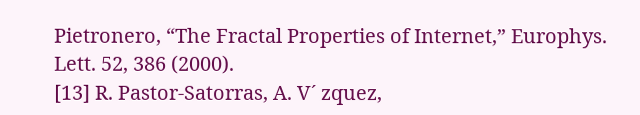Pietronero, “The Fractal Properties of Internet,” Europhys. Lett. 52, 386 (2000).
[13] R. Pastor-Satorras, A. V´ zquez,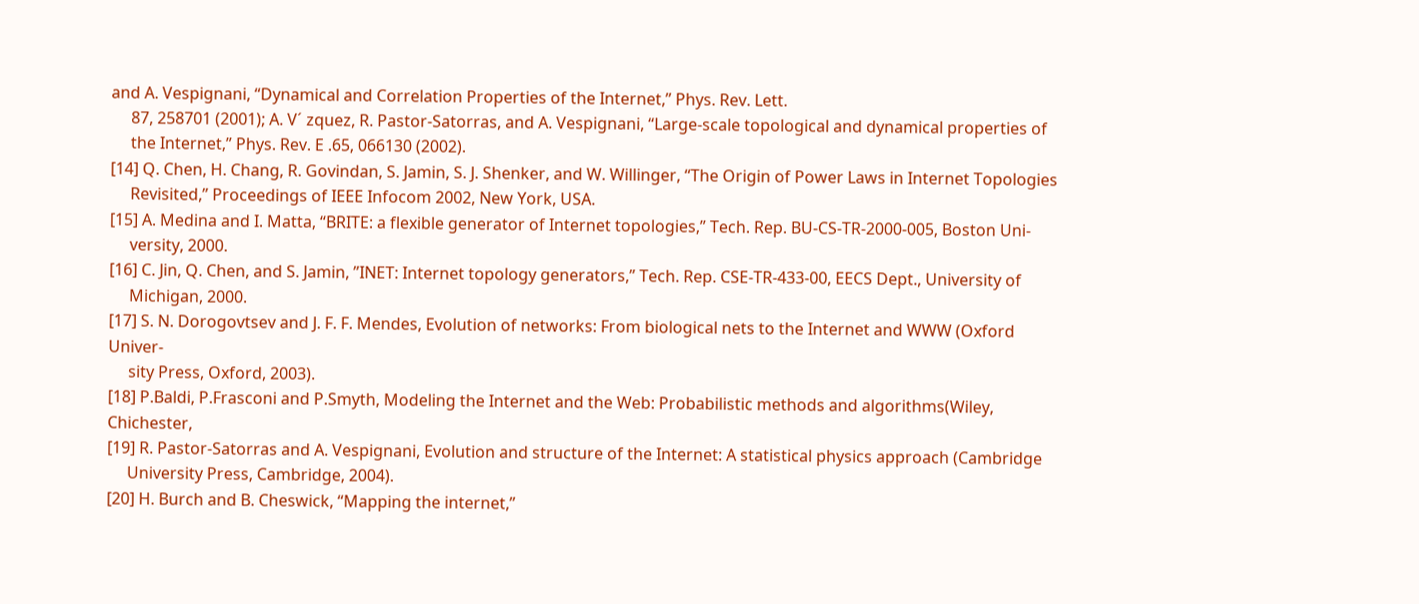and A. Vespignani, “Dynamical and Correlation Properties of the Internet,” Phys. Rev. Lett.
     87, 258701 (2001); A. V´ zquez, R. Pastor-Satorras, and A. Vespignani, “Large-scale topological and dynamical properties of
     the Internet,” Phys. Rev. E .65, 066130 (2002).
[14] Q. Chen, H. Chang, R. Govindan, S. Jamin, S. J. Shenker, and W. Willinger, “The Origin of Power Laws in Internet Topologies
     Revisited,” Proceedings of IEEE Infocom 2002, New York, USA.
[15] A. Medina and I. Matta, “BRITE: a flexible generator of Internet topologies,” Tech. Rep. BU-CS-TR-2000-005, Boston Uni-
     versity, 2000.
[16] C. Jin, Q. Chen, and S. Jamin, ”INET: Internet topology generators,” Tech. Rep. CSE-TR-433-00, EECS Dept., University of
     Michigan, 2000.
[17] S. N. Dorogovtsev and J. F. F. Mendes, Evolution of networks: From biological nets to the Internet and WWW (Oxford Univer-
     sity Press, Oxford, 2003).
[18] P.Baldi, P.Frasconi and P.Smyth, Modeling the Internet and the Web: Probabilistic methods and algorithms(Wiley, Chichester,
[19] R. Pastor-Satorras and A. Vespignani, Evolution and structure of the Internet: A statistical physics approach (Cambridge
     University Press, Cambridge, 2004).
[20] H. Burch and B. Cheswick, “Mapping the internet,”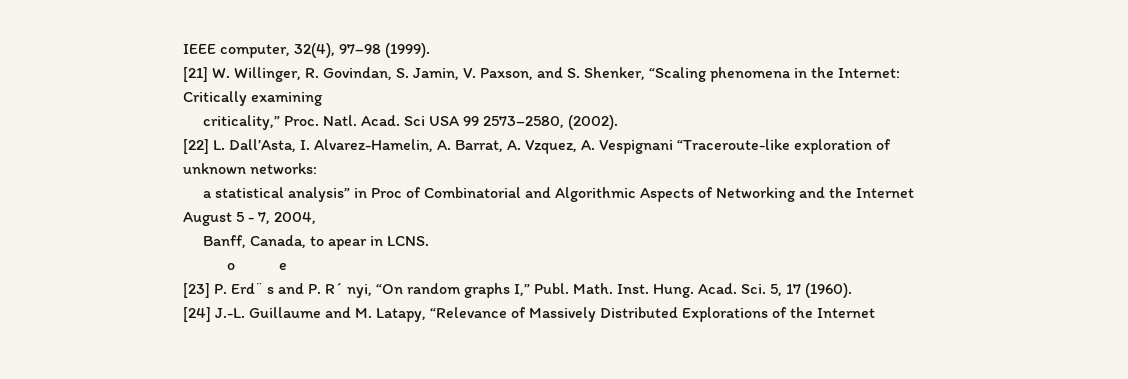IEEE computer, 32(4), 97–98 (1999).
[21] W. Willinger, R. Govindan, S. Jamin, V. Paxson, and S. Shenker, “Scaling phenomena in the Internet: Critically examining
     criticality,” Proc. Natl. Acad. Sci USA 99 2573–2580, (2002).
[22] L. Dall’Asta, I. Alvarez-Hamelin, A. Barrat, A. Vzquez, A. Vespignani “Traceroute-like exploration of unknown networks:
     a statistical analysis” in Proc of Combinatorial and Algorithmic Aspects of Networking and the Internet August 5 - 7, 2004,
     Banff, Canada, to apear in LCNS.
           o           e
[23] P. Erd¨ s and P. R´ nyi, “On random graphs I,” Publ. Math. Inst. Hung. Acad. Sci. 5, 17 (1960).
[24] J.-L. Guillaume and M. Latapy, “Relevance of Massively Distributed Explorations of the Internet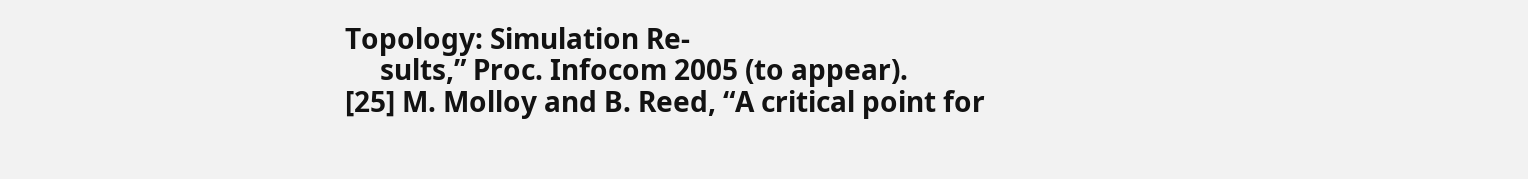Topology: Simulation Re-
     sults,” Proc. Infocom 2005 (to appear).
[25] M. Molloy and B. Reed, “A critical point for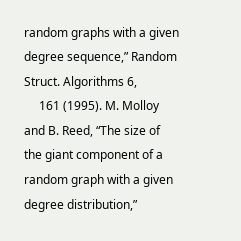random graphs with a given degree sequence,” Random Struct. Algorithms 6,
     161 (1995). M. Molloy and B. Reed, “The size of the giant component of a random graph with a given degree distribution,”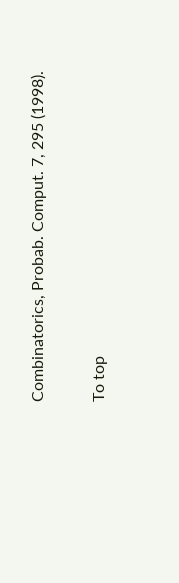Combinatorics, Probab. Comput. 7, 295 (1998).

To top